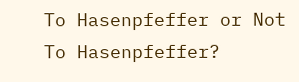To Hasenpfeffer or Not To Hasenpfeffer?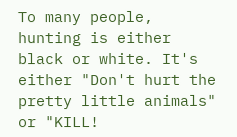To many people, hunting is either black or white. It's either "Don't hurt the pretty little animals" or "KILL!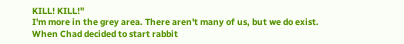KILL! KILL!"
I'm more in the grey area. There aren't many of us, but we do exist.
When Chad decided to start rabbit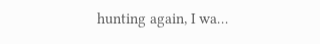hunting again, I wa…